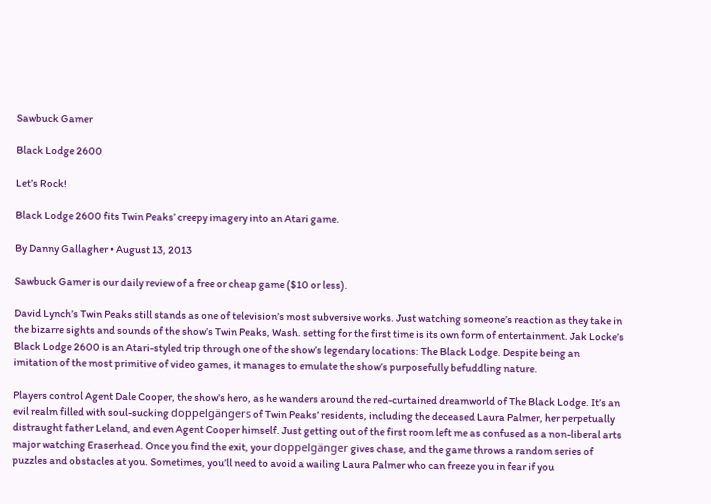Sawbuck Gamer

Black Lodge 2600

Let’s Rock!

Black Lodge 2600 fits Twin Peaks’ creepy imagery into an Atari game.

By Danny Gallagher • August 13, 2013

Sawbuck Gamer is our daily review of a free or cheap game ($10 or less).

David Lynch’s Twin Peaks still stands as one of television’s most subversive works. Just watching someone’s reaction as they take in the bizarre sights and sounds of the show’s Twin Peaks, Wash. setting for the first time is its own form of entertainment. Jak Locke’s Black Lodge 2600 is an Atari-styled trip through one of the show’s legendary locations: The Black Lodge. Despite being an imitation of the most primitive of video games, it manages to emulate the show’s purposefully befuddling nature.

Players control Agent Dale Cooper, the show’s hero, as he wanders around the red-curtained dreamworld of The Black Lodge. It’s an evil realm filled with soul-sucking doppelgängers of Twin Peaks’ residents, including the deceased Laura Palmer, her perpetually distraught father Leland, and even Agent Cooper himself. Just getting out of the first room left me as confused as a non-liberal arts major watching Eraserhead. Once you find the exit, your doppelgänger gives chase, and the game throws a random series of puzzles and obstacles at you. Sometimes, you’ll need to avoid a wailing Laura Palmer who can freeze you in fear if you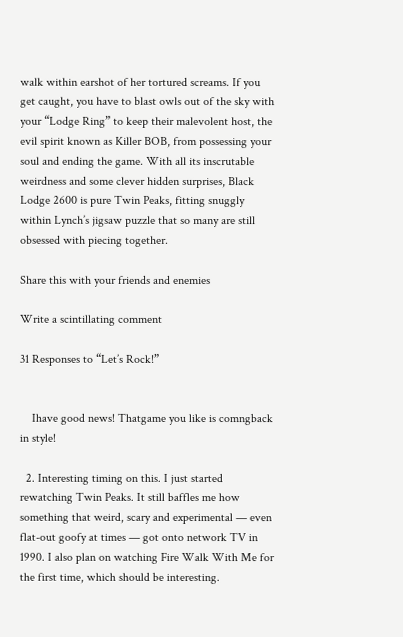walk within earshot of her tortured screams. If you get caught, you have to blast owls out of the sky with your “Lodge Ring” to keep their malevolent host, the evil spirit known as Killer BOB, from possessing your soul and ending the game. With all its inscrutable weirdness and some clever hidden surprises, Black Lodge 2600 is pure Twin Peaks, fitting snuggly within Lynch’s jigsaw puzzle that so many are still obsessed with piecing together.

Share this with your friends and enemies

Write a scintillating comment

31 Responses to “Let’s Rock!”


    Ihave good news! Thatgame you like is comngback in style!

  2. Interesting timing on this. I just started rewatching Twin Peaks. It still baffles me how something that weird, scary and experimental — even flat-out goofy at times — got onto network TV in 1990. I also plan on watching Fire Walk With Me for the first time, which should be interesting.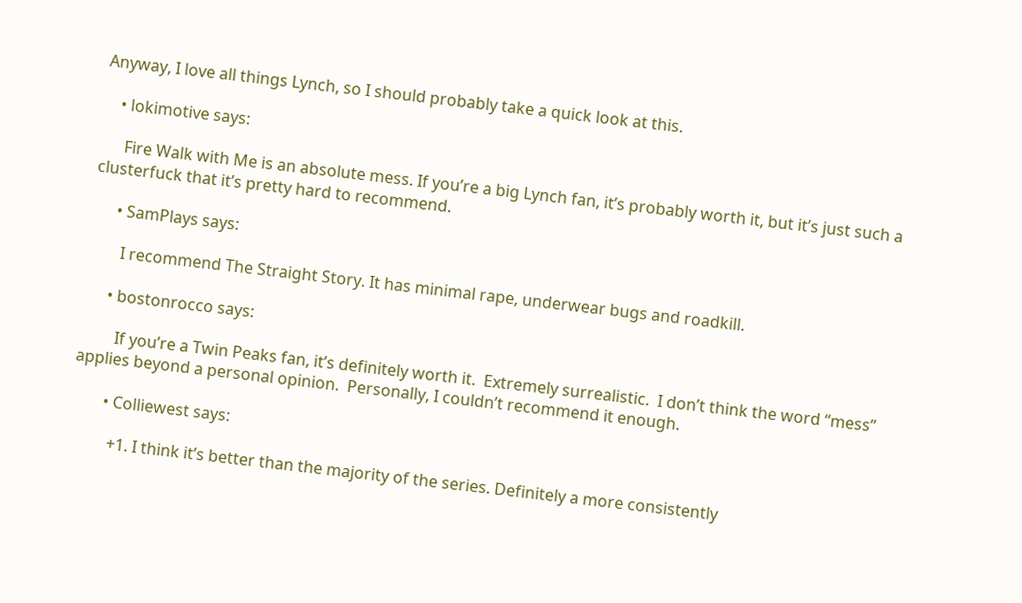Anyway, I love all things Lynch, so I should probably take a quick look at this.

    • lokimotive says:

      Fire Walk with Me is an absolute mess. If you’re a big Lynch fan, it’s probably worth it, but it’s just such a clusterfuck that it’s pretty hard to recommend.

      • SamPlays says:

        I recommend The Straight Story. It has minimal rape, underwear bugs and roadkill.

      • bostonrocco says:

         If you’re a Twin Peaks fan, it’s definitely worth it.  Extremely surrealistic.  I don’t think the word “mess” applies beyond a personal opinion.  Personally, I couldn’t recommend it enough.

        • Colliewest says:

          +1. I think it’s better than the majority of the series. Definitely a more consistently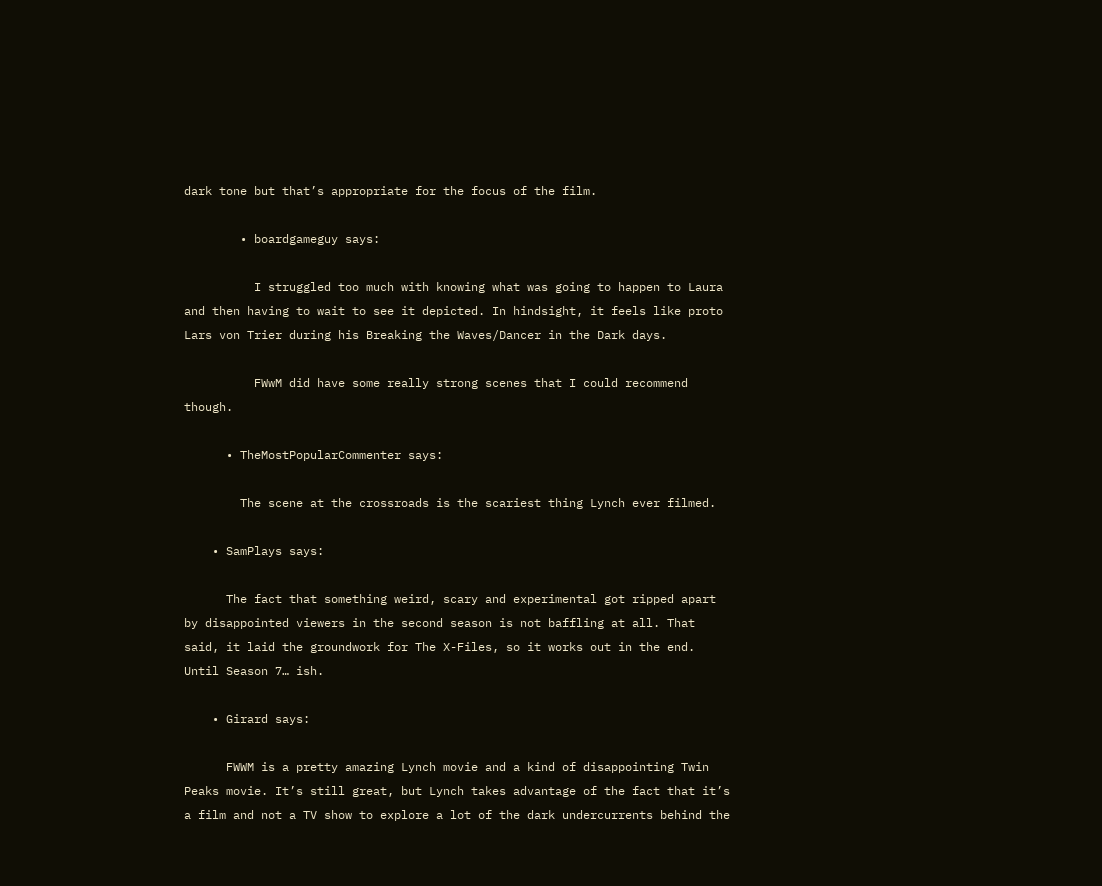dark tone but that’s appropriate for the focus of the film.

        • boardgameguy says:

          I struggled too much with knowing what was going to happen to Laura and then having to wait to see it depicted. In hindsight, it feels like proto Lars von Trier during his Breaking the Waves/Dancer in the Dark days.

          FWwM did have some really strong scenes that I could recommend though.

      • TheMostPopularCommenter says:

        The scene at the crossroads is the scariest thing Lynch ever filmed.

    • SamPlays says:

      The fact that something weird, scary and experimental got ripped apart by disappointed viewers in the second season is not baffling at all. That said, it laid the groundwork for The X-Files, so it works out in the end. Until Season 7… ish.

    • Girard says:

      FWWM is a pretty amazing Lynch movie and a kind of disappointing Twin Peaks movie. It’s still great, but Lynch takes advantage of the fact that it’s a film and not a TV show to explore a lot of the dark undercurrents behind the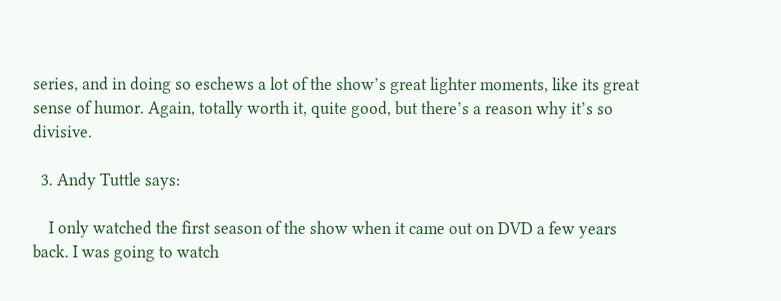series, and in doing so eschews a lot of the show’s great lighter moments, like its great sense of humor. Again, totally worth it, quite good, but there’s a reason why it’s so divisive.

  3. Andy Tuttle says:

    I only watched the first season of the show when it came out on DVD a few years back. I was going to watch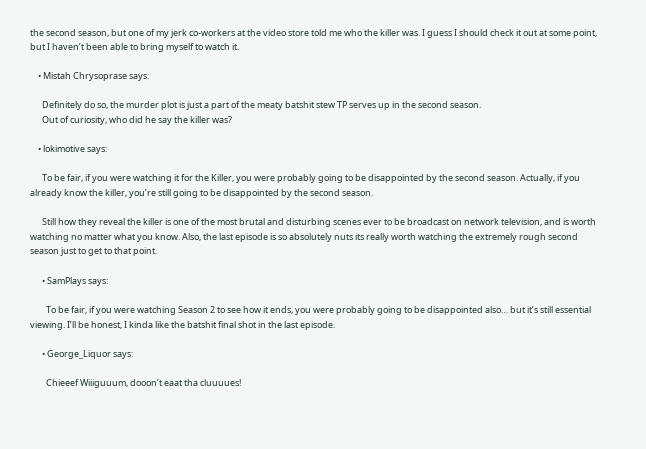the second season, but one of my jerk co-workers at the video store told me who the killer was. I guess I should check it out at some point, but I haven’t been able to bring myself to watch it.

    • Mistah Chrysoprase says:

      Definitely do so, the murder plot is just a part of the meaty batshit stew TP serves up in the second season.
      Out of curiosity, who did he say the killer was?

    • lokimotive says:

      To be fair, if you were watching it for the Killer, you were probably going to be disappointed by the second season. Actually, if you already know the killer, you’re still going to be disappointed by the second season.

      Still how they reveal the killer is one of the most brutal and disturbing scenes ever to be broadcast on network television, and is worth watching no matter what you know. Also, the last episode is so absolutely nuts its really worth watching the extremely rough second season just to get to that point.

      • SamPlays says:

        To be fair, if you were watching Season 2 to see how it ends, you were probably going to be disappointed also… but it’s still essential viewing. I’ll be honest, I kinda like the batshit final shot in the last episode.

      • George_Liquor says:

        Chieeef Wiiiguuum, dooon’t eaat tha cluuuues!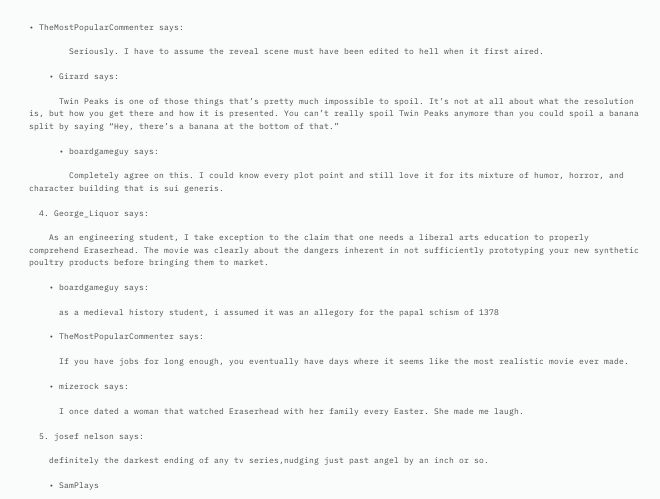• TheMostPopularCommenter says:

        Seriously. I have to assume the reveal scene must have been edited to hell when it first aired.

    • Girard says:

      Twin Peaks is one of those things that’s pretty much impossible to spoil. It’s not at all about what the resolution is, but how you get there and how it is presented. You can’t really spoil Twin Peaks anymore than you could spoil a banana split by saying “Hey, there’s a banana at the bottom of that.”

      • boardgameguy says:

        Completely agree on this. I could know every plot point and still love it for its mixture of humor, horror, and character building that is sui generis.

  4. George_Liquor says:

    As an engineering student, I take exception to the claim that one needs a liberal arts education to properly comprehend Eraserhead. The movie was clearly about the dangers inherent in not sufficiently prototyping your new synthetic poultry products before bringing them to market.

    • boardgameguy says:

      as a medieval history student, i assumed it was an allegory for the papal schism of 1378

    • TheMostPopularCommenter says:

      If you have jobs for long enough, you eventually have days where it seems like the most realistic movie ever made.

    • mizerock says:

      I once dated a woman that watched Eraserhead with her family every Easter. She made me laugh.

  5. josef nelson says:

    definitely the darkest ending of any tv series,nudging just past angel by an inch or so.

    • SamPlays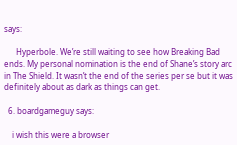says:

      Hyperbole. We’re still waiting to see how Breaking Bad ends. My personal nomination is the end of Shane’s story arc in The Shield. It wasn’t the end of the series per se but it was definitely about as dark as things can get.

  6. boardgameguy says:

    i wish this were a browser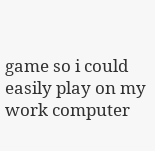game so i could easily play on my work computer